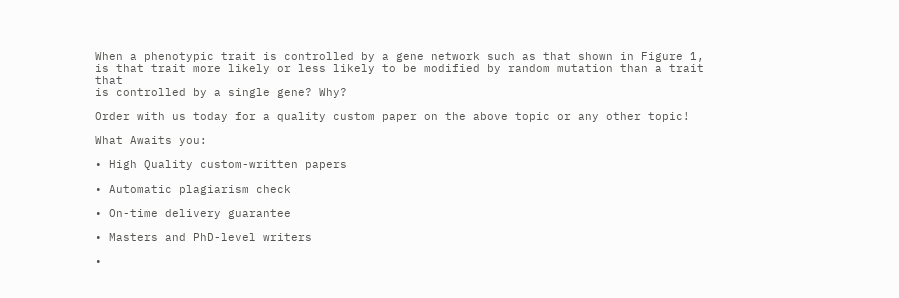When a phenotypic trait is controlled by a gene network such as that shown in Figure 1,
is that trait more likely or less likely to be modified by random mutation than a trait that
is controlled by a single gene? Why?

Order with us today for a quality custom paper on the above topic or any other topic!

What Awaits you:

• High Quality custom-written papers

• Automatic plagiarism check

• On-time delivery guarantee

• Masters and PhD-level writers

•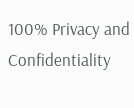100% Privacy and Confidentiality